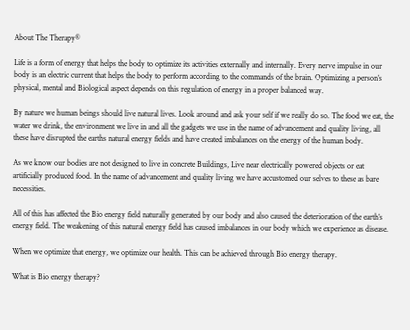About The Therapy®

Life is a form of energy that helps the body to optimize its activities externally and internally. Every nerve impulse in our body is an electric current that helps the body to perform according to the commands of the brain. Optimizing a person’s physical, mental and Biological aspect depends on this regulation of energy in a proper balanced way.

By nature we human beings should live natural lives. Look around and ask your self if we really do so. The food we eat, the water we drink, the environment we live in and all the gadgets we use in the name of advancement and quality living, all these have disrupted the earths natural energy fields and have created imbalances on the energy of the human body.

As we know our bodies are not designed to live in concrete Buildings, Live near electrically powered objects or eat artificially produced food. In the name of advancement and quality living we have accustomed our selves to these as bare necessities.

All of this has affected the Bio energy field naturally generated by our body and also caused the deterioration of the earth’s energy field. The weakening of this natural energy field has caused imbalances in our body which we experience as disease.

When we optimize that energy, we optimize our health. This can be achieved through Bio energy therapy.

What is Bio energy therapy?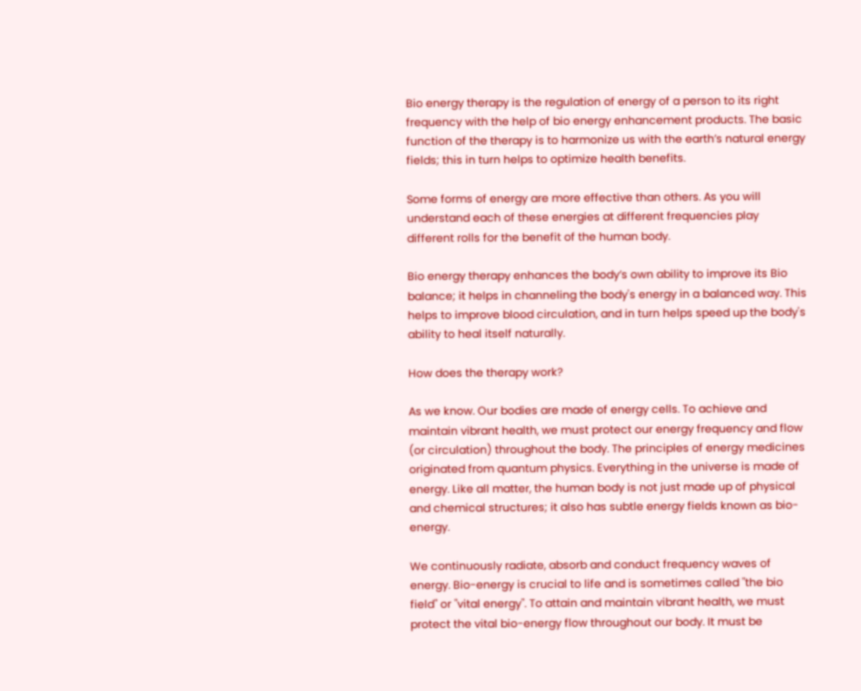Bio energy therapy is the regulation of energy of a person to its right frequency with the help of bio energy enhancement products. The basic function of the therapy is to harmonize us with the earth’s natural energy fields; this in turn helps to optimize health benefits.

Some forms of energy are more effective than others. As you will understand each of these energies at different frequencies play different rolls for the benefit of the human body.

Bio energy therapy enhances the body’s own ability to improve its Bio balance; it helps in channeling the body's energy in a balanced way. This helps to improve blood circulation, and in turn helps speed up the body's ability to heal itself naturally.

How does the therapy work?

As we know. Our bodies are made of energy cells. To achieve and maintain vibrant health, we must protect our energy frequency and flow (or circulation) throughout the body. The principles of energy medicines originated from quantum physics. Everything in the universe is made of energy. Like all matter, the human body is not just made up of physical and chemical structures; it also has subtle energy fields known as bio-energy.

We continuously radiate, absorb and conduct frequency waves of energy. Bio-energy is crucial to life and is sometimes called "the bio field" or "vital energy". To attain and maintain vibrant health, we must protect the vital bio-energy flow throughout our body. It must be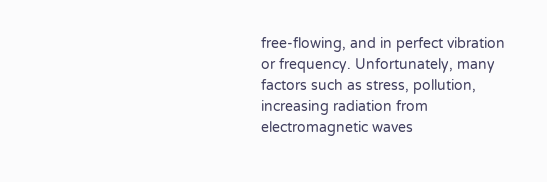free-flowing, and in perfect vibration or frequency. Unfortunately, many factors such as stress, pollution, increasing radiation from electromagnetic waves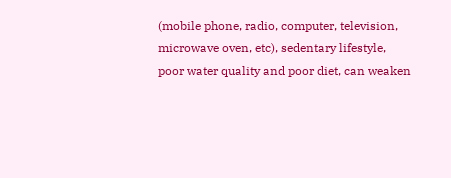(mobile phone, radio, computer, television, microwave oven, etc), sedentary lifestyle, poor water quality and poor diet, can weaken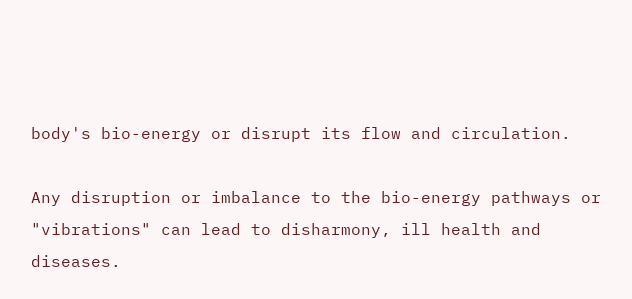body's bio-energy or disrupt its flow and circulation.

Any disruption or imbalance to the bio-energy pathways or "vibrations" can lead to disharmony, ill health and diseases.